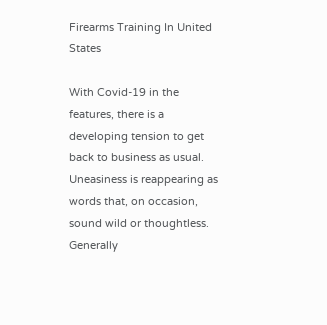Firearms Training In United States

With Covid-19 in the features, there is a developing tension to get back to business as usual. Uneasiness is reappearing as words that, on occasion, sound wild or thoughtless. Generally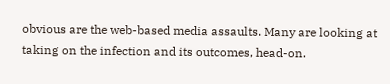obvious are the web-based media assaults. Many are looking at taking on the infection and its outcomes, head-on.